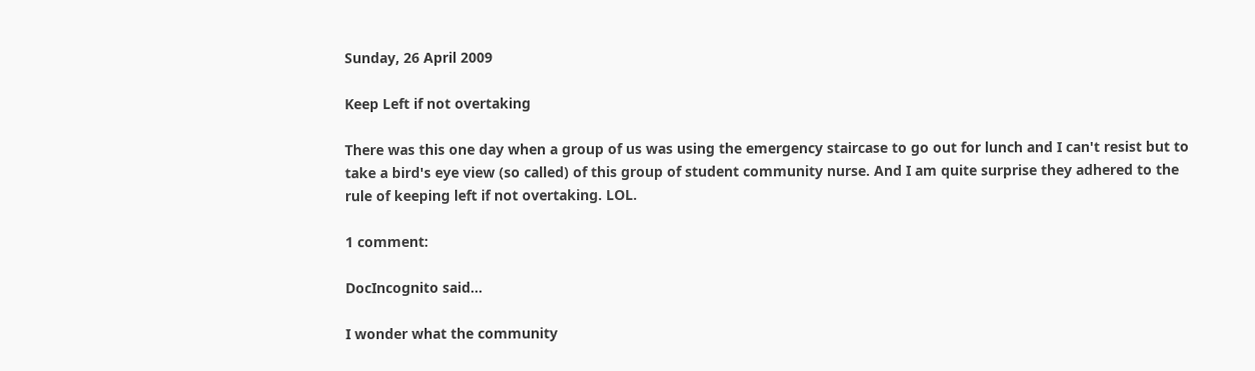Sunday, 26 April 2009

Keep Left if not overtaking

There was this one day when a group of us was using the emergency staircase to go out for lunch and I can't resist but to take a bird's eye view (so called) of this group of student community nurse. And I am quite surprise they adhered to the rule of keeping left if not overtaking. LOL.

1 comment:

DocIncognito said...

I wonder what the community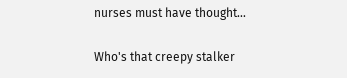nurses must have thought...

Who's that creepy stalker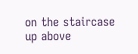on the staircase up above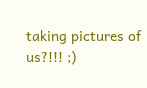taking pictures of us?!!! ;)